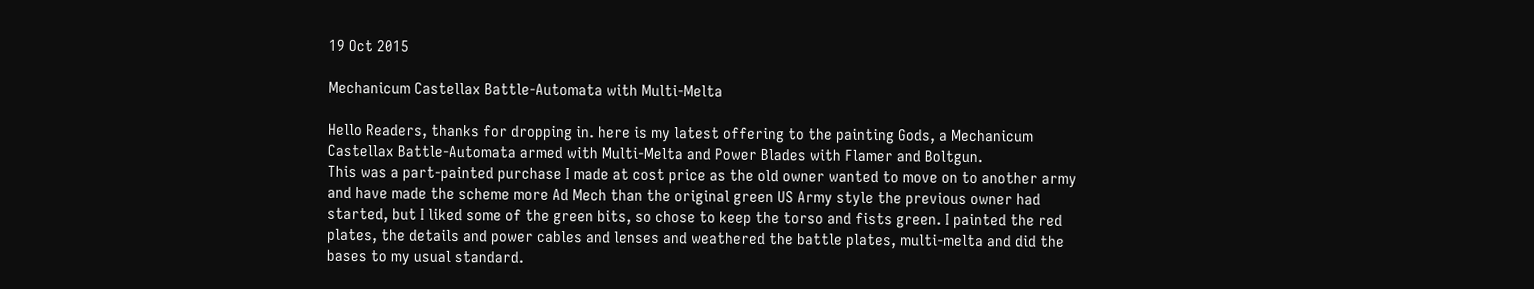19 Oct 2015

Mechanicum Castellax Battle-Automata with Multi-Melta

Hello Readers, thanks for dropping in. here is my latest offering to the painting Gods, a Mechanicum Castellax Battle-Automata armed with Multi-Melta and Power Blades with Flamer and Boltgun.
This was a part-painted purchase I made at cost price as the old owner wanted to move on to another army and have made the scheme more Ad Mech than the original green US Army style the previous owner had started, but I liked some of the green bits, so chose to keep the torso and fists green. I painted the red plates, the details and power cables and lenses and weathered the battle plates, multi-melta and did the bases to my usual standard.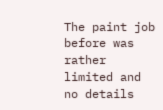The paint job before was rather limited and no details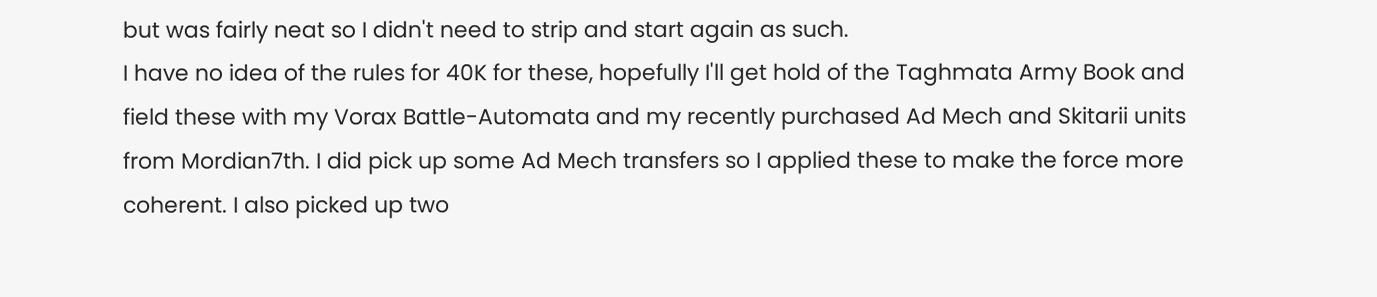but was fairly neat so I didn't need to strip and start again as such.
I have no idea of the rules for 40K for these, hopefully I'll get hold of the Taghmata Army Book and field these with my Vorax Battle-Automata and my recently purchased Ad Mech and Skitarii units from Mordian7th. I did pick up some Ad Mech transfers so I applied these to make the force more coherent. I also picked up two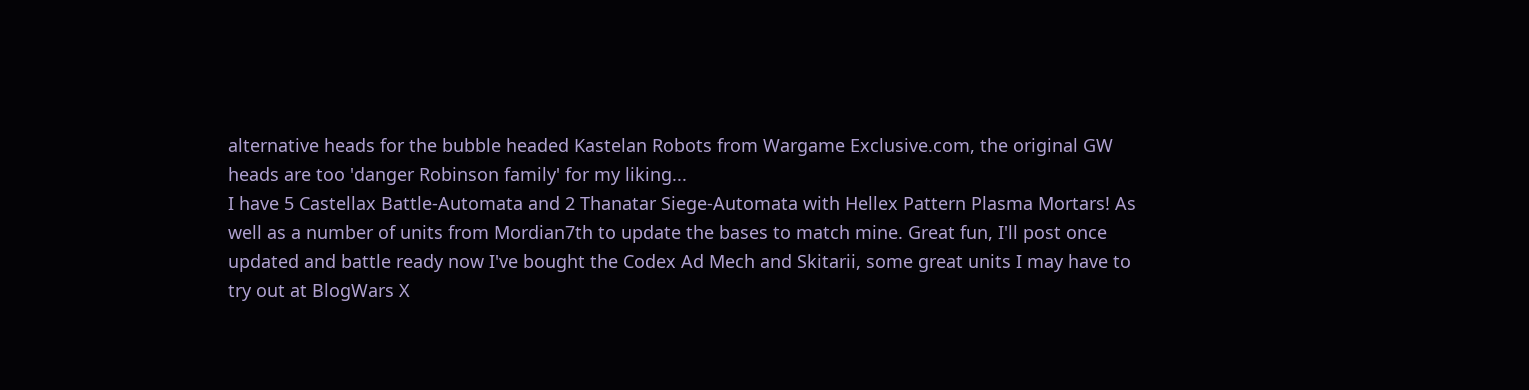alternative heads for the bubble headed Kastelan Robots from Wargame Exclusive.com, the original GW heads are too 'danger Robinson family' for my liking...
I have 5 Castellax Battle-Automata and 2 Thanatar Siege-Automata with Hellex Pattern Plasma Mortars! As well as a number of units from Mordian7th to update the bases to match mine. Great fun, I'll post once updated and battle ready now I've bought the Codex Ad Mech and Skitarii, some great units I may have to try out at BlogWars X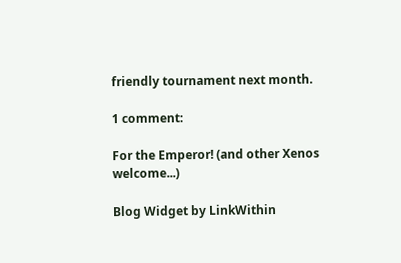friendly tournament next month.

1 comment:

For the Emperor! (and other Xenos welcome...)

Blog Widget by LinkWithin